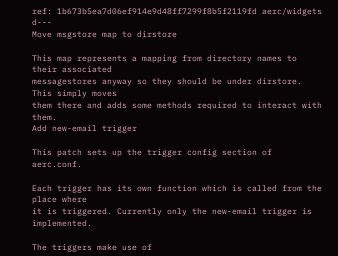ref: 1b673b5ea7d06ef914e9d48ff7299f8b5f2119fd aerc/widgets d---
Move msgstore map to dirstore

This map represents a mapping from directory names to their associated
messagestores anyway so they should be under dirstore. This simply moves
them there and adds some methods required to interact with them.
Add new-email trigger

This patch sets up the trigger config section of aerc.conf.

Each trigger has its own function which is called from the place where
it is triggered. Currently only the new-email trigger is implemented.

The triggers make use of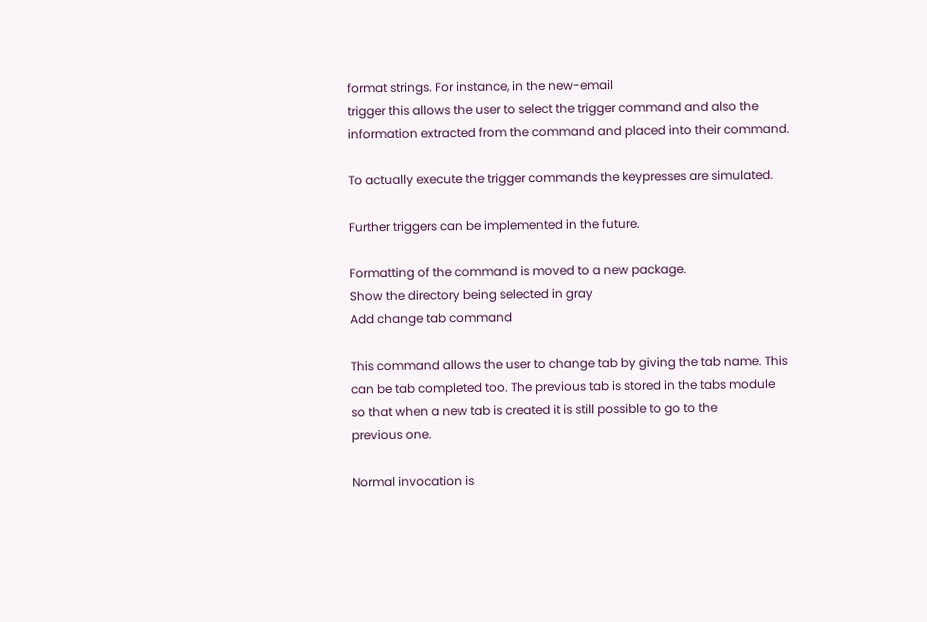format strings. For instance, in the new-email
trigger this allows the user to select the trigger command and also the
information extracted from the command and placed into their command.

To actually execute the trigger commands the keypresses are simulated.

Further triggers can be implemented in the future.

Formatting of the command is moved to a new package.
Show the directory being selected in gray
Add change tab command

This command allows the user to change tab by giving the tab name. This
can be tab completed too. The previous tab is stored in the tabs module
so that when a new tab is created it is still possible to go to the
previous one.

Normal invocation is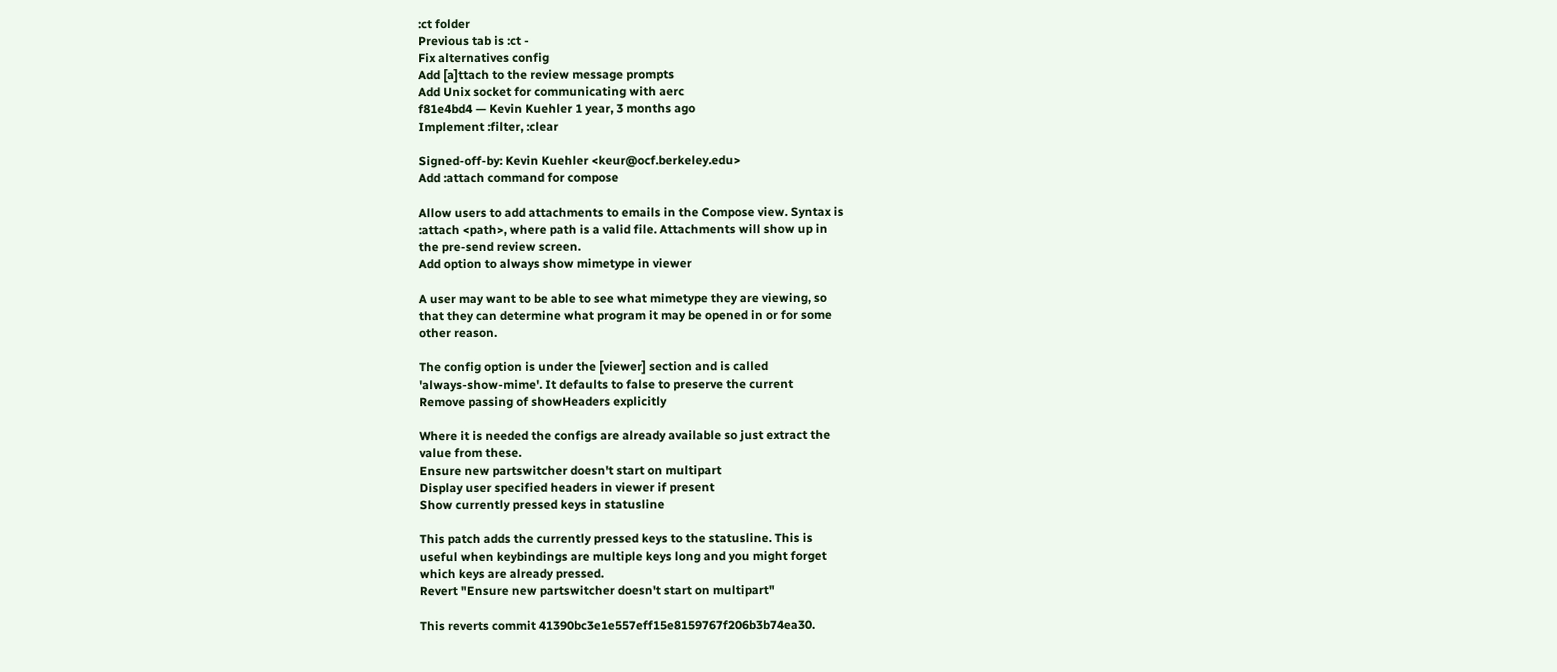:ct folder
Previous tab is :ct -
Fix alternatives config
Add [a]ttach to the review message prompts
Add Unix socket for communicating with aerc
f81e4bd4 — Kevin Kuehler 1 year, 3 months ago
Implement :filter, :clear

Signed-off-by: Kevin Kuehler <keur@ocf.berkeley.edu>
Add :attach command for compose

Allow users to add attachments to emails in the Compose view. Syntax is
:attach <path>, where path is a valid file. Attachments will show up in
the pre-send review screen.
Add option to always show mimetype in viewer

A user may want to be able to see what mimetype they are viewing, so
that they can determine what program it may be opened in or for some
other reason.

The config option is under the [viewer] section and is called
'always-show-mime'. It defaults to false to preserve the current
Remove passing of showHeaders explicitly

Where it is needed the configs are already available so just extract the
value from these.
Ensure new partswitcher doesn't start on multipart
Display user specified headers in viewer if present
Show currently pressed keys in statusline

This patch adds the currently pressed keys to the statusline. This is
useful when keybindings are multiple keys long and you might forget
which keys are already pressed.
Revert "Ensure new partswitcher doesn't start on multipart"

This reverts commit 41390bc3e1e557eff15e8159767f206b3b74ea30.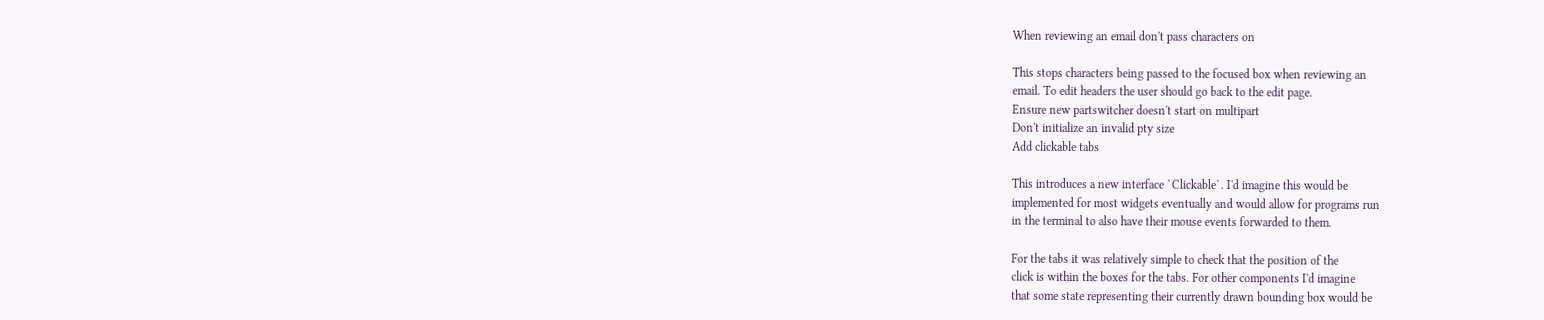When reviewing an email don't pass characters on

This stops characters being passed to the focused box when reviewing an
email. To edit headers the user should go back to the edit page.
Ensure new partswitcher doesn't start on multipart
Don't initialize an invalid pty size
Add clickable tabs

This introduces a new interface `Clickable`. I'd imagine this would be
implemented for most widgets eventually and would allow for programs run
in the terminal to also have their mouse events forwarded to them.

For the tabs it was relatively simple to check that the position of the
click is within the boxes for the tabs. For other components I'd imagine
that some state representing their currently drawn bounding box would be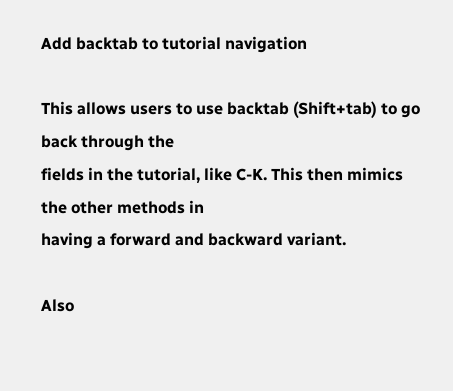Add backtab to tutorial navigation

This allows users to use backtab (Shift+tab) to go back through the
fields in the tutorial, like C-K. This then mimics the other methods in
having a forward and backward variant.

Also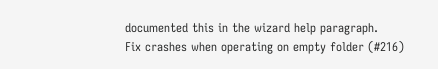documented this in the wizard help paragraph.
Fix crashes when operating on empty folder (#216)